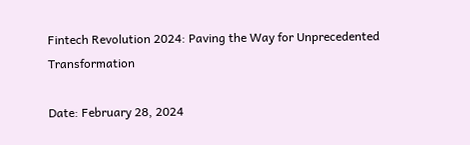Fintech Revolution 2024: Paving the Way for Unprecedented Transformation

Date: February 28, 2024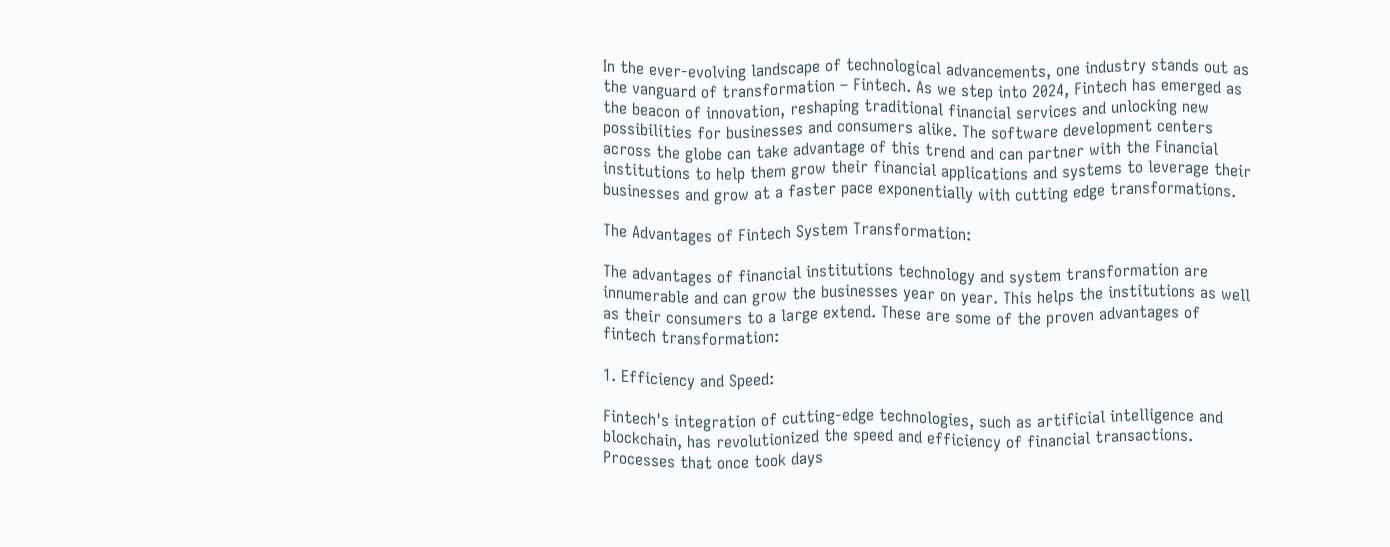In the ever-evolving landscape of technological advancements, one industry stands out as the vanguard of transformation – Fintech. As we step into 2024, Fintech has emerged as the beacon of innovation, reshaping traditional financial services and unlocking new possibilities for businesses and consumers alike. The software development centers across the globe can take advantage of this trend and can partner with the Financial institutions to help them grow their financial applications and systems to leverage their businesses and grow at a faster pace exponentially with cutting edge transformations.

The Advantages of Fintech System Transformation:

The advantages of financial institutions technology and system transformation are innumerable and can grow the businesses year on year. This helps the institutions as well as their consumers to a large extend. These are some of the proven advantages of fintech transformation:

1. Efficiency and Speed:

Fintech's integration of cutting-edge technologies, such as artificial intelligence and blockchain, has revolutionized the speed and efficiency of financial transactions. Processes that once took days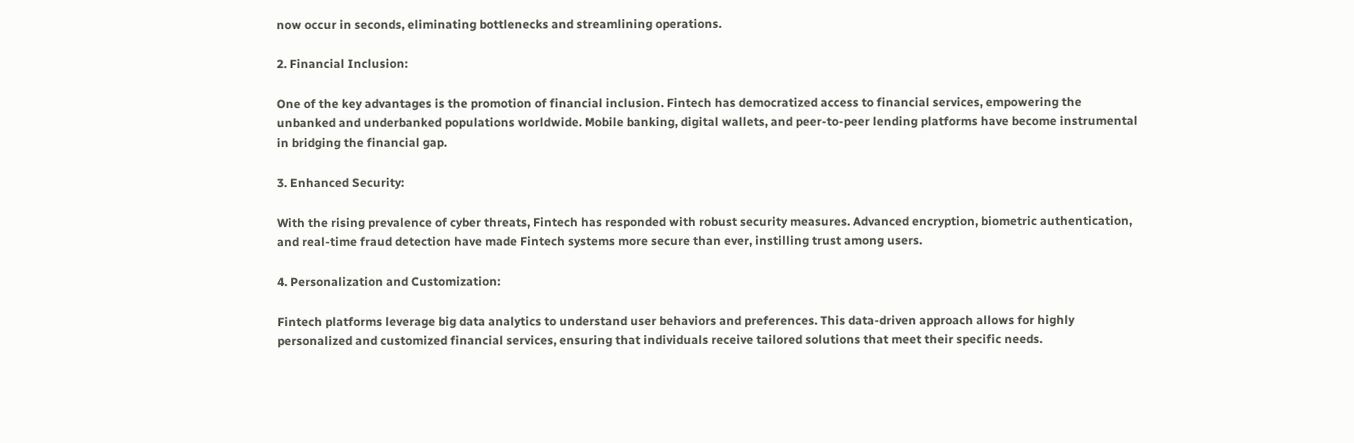now occur in seconds, eliminating bottlenecks and streamlining operations.

2. Financial Inclusion:

One of the key advantages is the promotion of financial inclusion. Fintech has democratized access to financial services, empowering the unbanked and underbanked populations worldwide. Mobile banking, digital wallets, and peer-to-peer lending platforms have become instrumental in bridging the financial gap.

3. Enhanced Security:

With the rising prevalence of cyber threats, Fintech has responded with robust security measures. Advanced encryption, biometric authentication, and real-time fraud detection have made Fintech systems more secure than ever, instilling trust among users.

4. Personalization and Customization:

Fintech platforms leverage big data analytics to understand user behaviors and preferences. This data-driven approach allows for highly personalized and customized financial services, ensuring that individuals receive tailored solutions that meet their specific needs.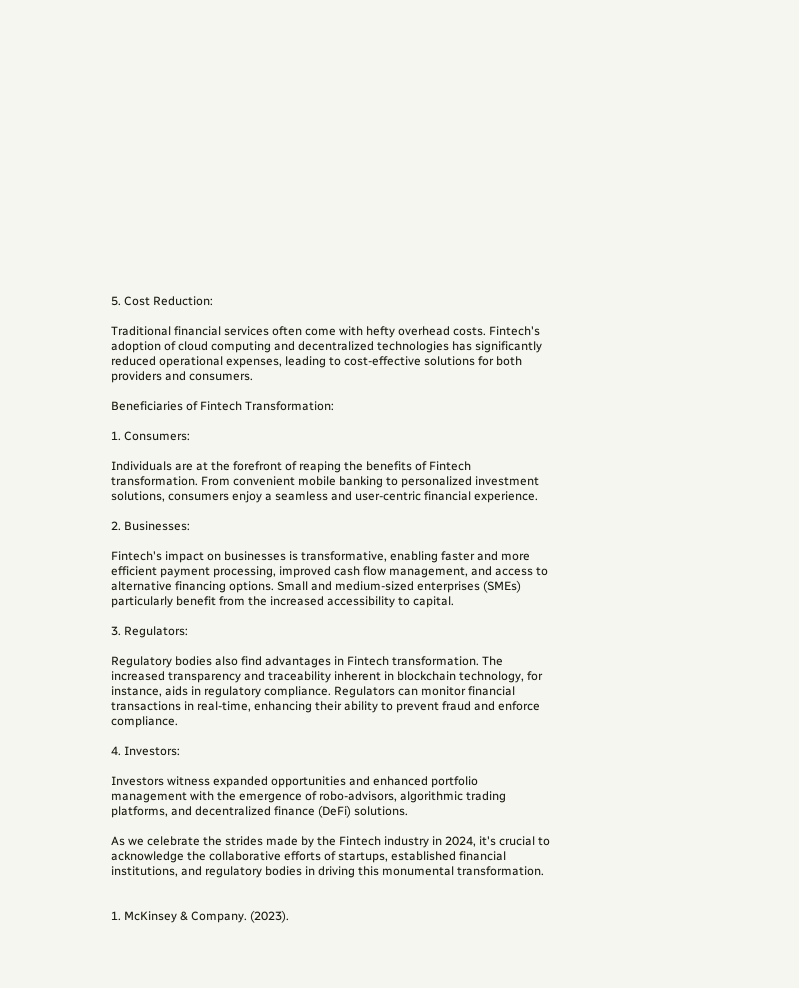5. Cost Reduction:

Traditional financial services often come with hefty overhead costs. Fintech's adoption of cloud computing and decentralized technologies has significantly reduced operational expenses, leading to cost-effective solutions for both providers and consumers.

Beneficiaries of Fintech Transformation:

1. Consumers:

Individuals are at the forefront of reaping the benefits of Fintech transformation. From convenient mobile banking to personalized investment solutions, consumers enjoy a seamless and user-centric financial experience.

2. Businesses:

Fintech's impact on businesses is transformative, enabling faster and more efficient payment processing, improved cash flow management, and access to alternative financing options. Small and medium-sized enterprises (SMEs) particularly benefit from the increased accessibility to capital.

3. Regulators:

Regulatory bodies also find advantages in Fintech transformation. The increased transparency and traceability inherent in blockchain technology, for instance, aids in regulatory compliance. Regulators can monitor financial transactions in real-time, enhancing their ability to prevent fraud and enforce compliance.

4. Investors:

Investors witness expanded opportunities and enhanced portfolio management with the emergence of robo-advisors, algorithmic trading platforms, and decentralized finance (DeFi) solutions.

As we celebrate the strides made by the Fintech industry in 2024, it's crucial to acknowledge the collaborative efforts of startups, established financial institutions, and regulatory bodies in driving this monumental transformation.


1. McKinsey & Company. (2023).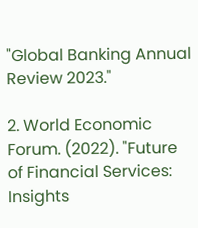"Global Banking Annual Review 2023."

2. World Economic Forum. (2022). "Future of Financial Services: Insights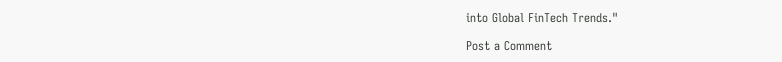into Global FinTech Trends."

Post a Comment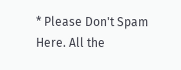* Please Don't Spam Here. All the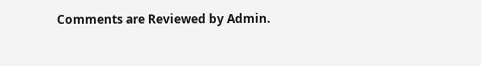Comments are Reviewed by Admin.